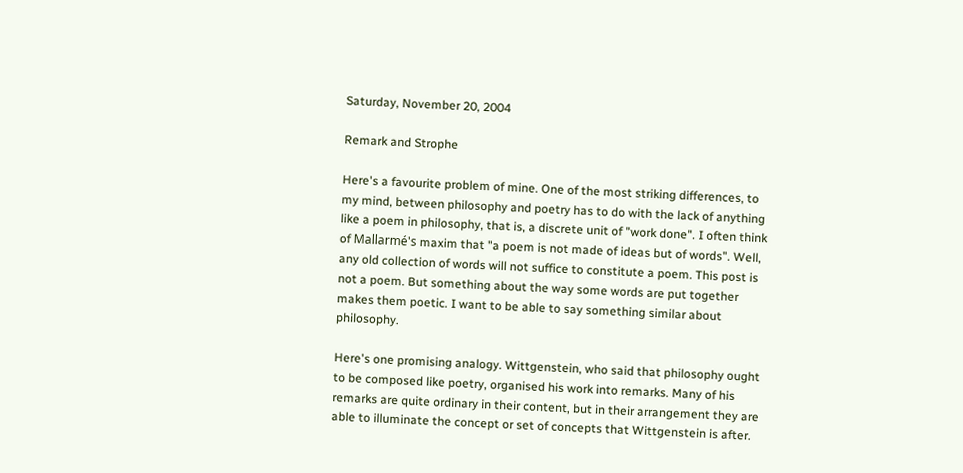Saturday, November 20, 2004

Remark and Strophe

Here's a favourite problem of mine. One of the most striking differences, to my mind, between philosophy and poetry has to do with the lack of anything like a poem in philosophy, that is, a discrete unit of "work done". I often think of Mallarmé's maxim that "a poem is not made of ideas but of words". Well, any old collection of words will not suffice to constitute a poem. This post is not a poem. But something about the way some words are put together makes them poetic. I want to be able to say something similar about philosophy.

Here's one promising analogy. Wittgenstein, who said that philosophy ought to be composed like poetry, organised his work into remarks. Many of his remarks are quite ordinary in their content, but in their arrangement they are able to illuminate the concept or set of concepts that Wittgenstein is after.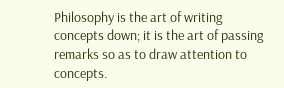Philosophy is the art of writing concepts down; it is the art of passing remarks so as to draw attention to concepts.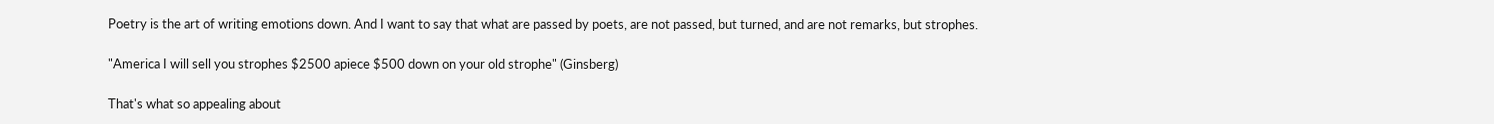Poetry is the art of writing emotions down. And I want to say that what are passed by poets, are not passed, but turned, and are not remarks, but strophes.

"America I will sell you strophes $2500 apiece $500 down on your old strophe" (Ginsberg)

That's what so appealing about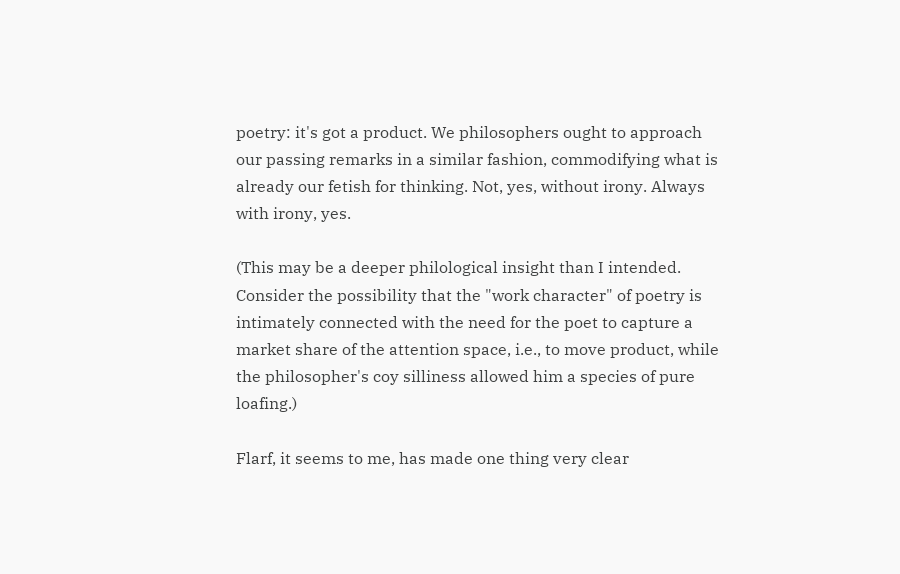poetry: it's got a product. We philosophers ought to approach our passing remarks in a similar fashion, commodifying what is already our fetish for thinking. Not, yes, without irony. Always with irony, yes.

(This may be a deeper philological insight than I intended. Consider the possibility that the "work character" of poetry is intimately connected with the need for the poet to capture a market share of the attention space, i.e., to move product, while the philosopher's coy silliness allowed him a species of pure loafing.)

Flarf, it seems to me, has made one thing very clear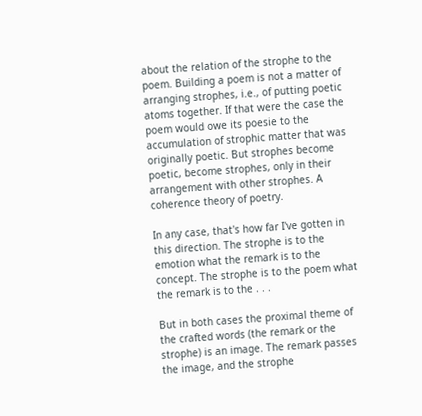about the relation of the strophe to the poem. Building a poem is not a matter of arranging strophes, i.e., of putting poetic atoms together. If that were the case the poem would owe its poesie to the accumulation of strophic matter that was originally poetic. But strophes become poetic, become strophes, only in their arrangement with other strophes. A coherence theory of poetry.

In any case, that's how far I've gotten in this direction. The strophe is to the emotion what the remark is to the concept. The strophe is to the poem what the remark is to the . . .

But in both cases the proximal theme of the crafted words (the remark or the strophe) is an image. The remark passes the image, and the strophe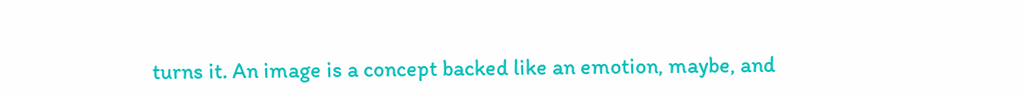turns it. An image is a concept backed like an emotion, maybe, and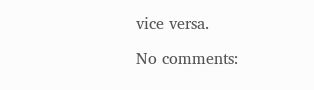vice versa.

No comments: